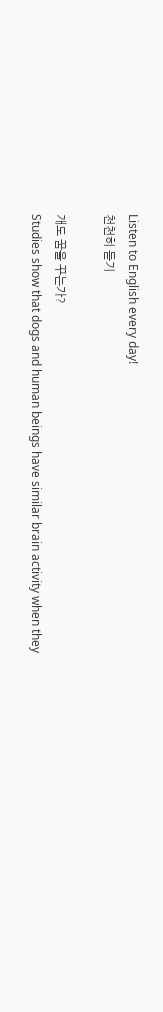Listen to English every day!
천천히 듣기

개도 꿈을 꾸는가?
Studies show that dogs and human beings have similar brain activity when they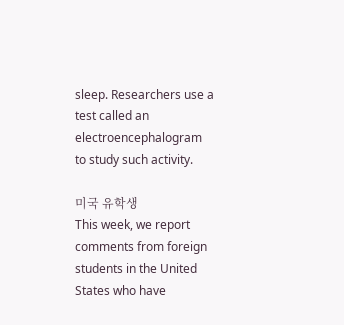sleep. Researchers use a test called an electroencephalogram to study such activity.

미국 유학생
This week, we report comments from foreign students in the United States who have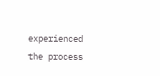experienced the process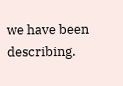we have been describing.